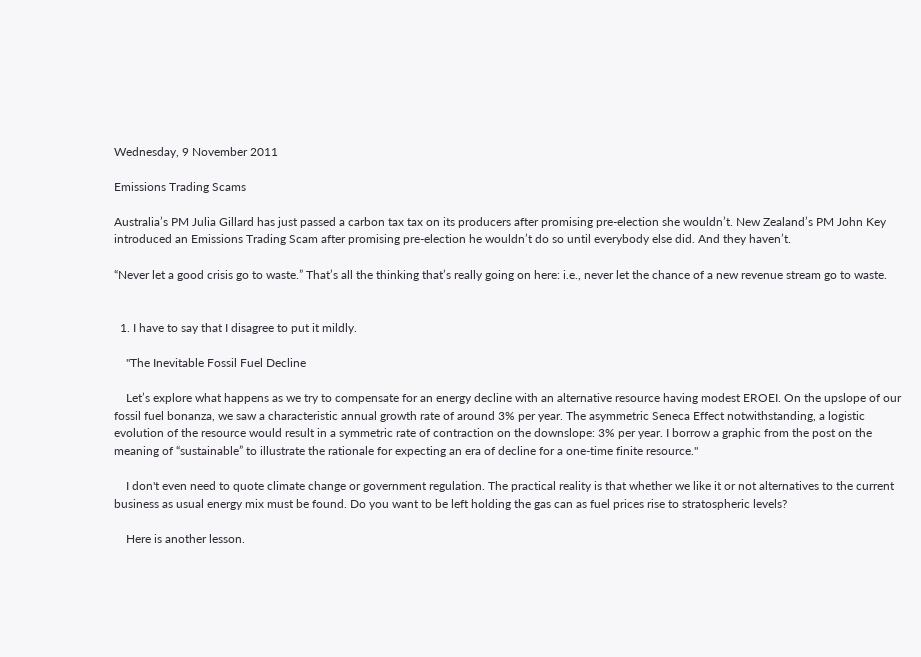Wednesday, 9 November 2011

Emissions Trading Scams

Australia’s PM Julia Gillard has just passed a carbon tax tax on its producers after promising pre-election she wouldn’t. New Zealand’s PM John Key introduced an Emissions Trading Scam after promising pre-election he wouldn’t do so until everybody else did. And they haven’t.

“Never let a good crisis go to waste.” That’s all the thinking that’s really going on here: i.e., never let the chance of a new revenue stream go to waste.


  1. I have to say that I disagree to put it mildly.

    "The Inevitable Fossil Fuel Decline

    Let’s explore what happens as we try to compensate for an energy decline with an alternative resource having modest EROEI. On the upslope of our fossil fuel bonanza, we saw a characteristic annual growth rate of around 3% per year. The asymmetric Seneca Effect notwithstanding, a logistic evolution of the resource would result in a symmetric rate of contraction on the downslope: 3% per year. I borrow a graphic from the post on the meaning of “sustainable” to illustrate the rationale for expecting an era of decline for a one-time finite resource."

    I don't even need to quote climate change or government regulation. The practical reality is that whether we like it or not alternatives to the current business as usual energy mix must be found. Do you want to be left holding the gas can as fuel prices rise to stratospheric levels?

    Here is another lesson.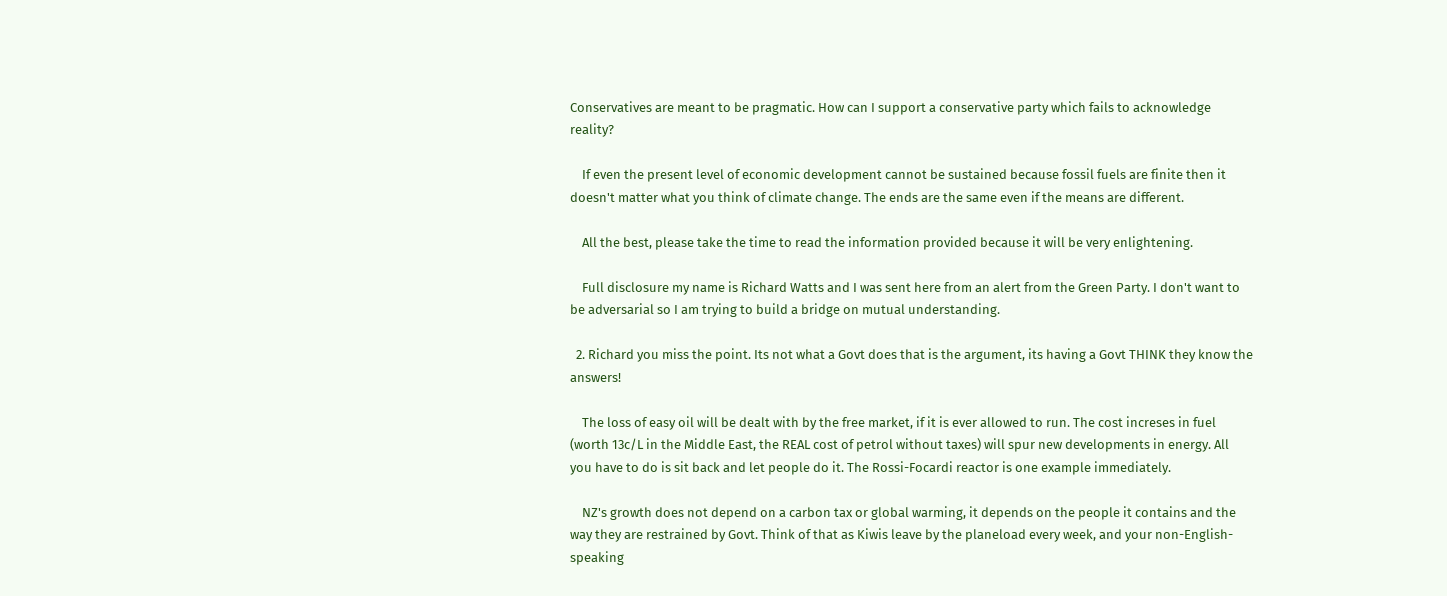Conservatives are meant to be pragmatic. How can I support a conservative party which fails to acknowledge reality?

    If even the present level of economic development cannot be sustained because fossil fuels are finite then it doesn't matter what you think of climate change. The ends are the same even if the means are different.

    All the best, please take the time to read the information provided because it will be very enlightening.

    Full disclosure my name is Richard Watts and I was sent here from an alert from the Green Party. I don't want to be adversarial so I am trying to build a bridge on mutual understanding.

  2. Richard you miss the point. Its not what a Govt does that is the argument, its having a Govt THINK they know the answers!

    The loss of easy oil will be dealt with by the free market, if it is ever allowed to run. The cost increses in fuel (worth 13c/L in the Middle East, the REAL cost of petrol without taxes) will spur new developments in energy. All you have to do is sit back and let people do it. The Rossi-Focardi reactor is one example immediately.

    NZ's growth does not depend on a carbon tax or global warming, it depends on the people it contains and the way they are restrained by Govt. Think of that as Kiwis leave by the planeload every week, and your non-English-speaking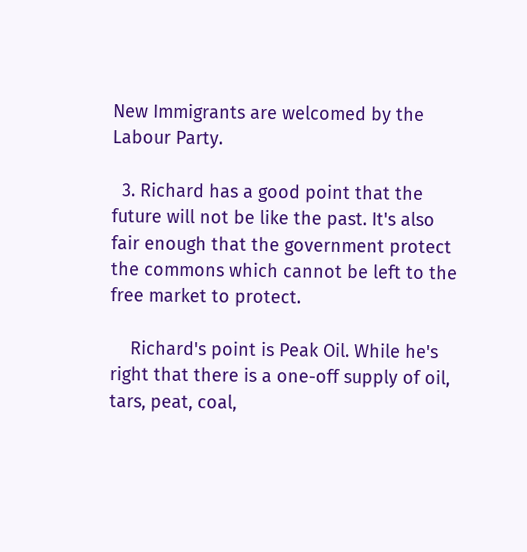New Immigrants are welcomed by the Labour Party.

  3. Richard has a good point that the future will not be like the past. It's also fair enough that the government protect the commons which cannot be left to the free market to protect.

    Richard's point is Peak Oil. While he's right that there is a one-off supply of oil, tars, peat, coal,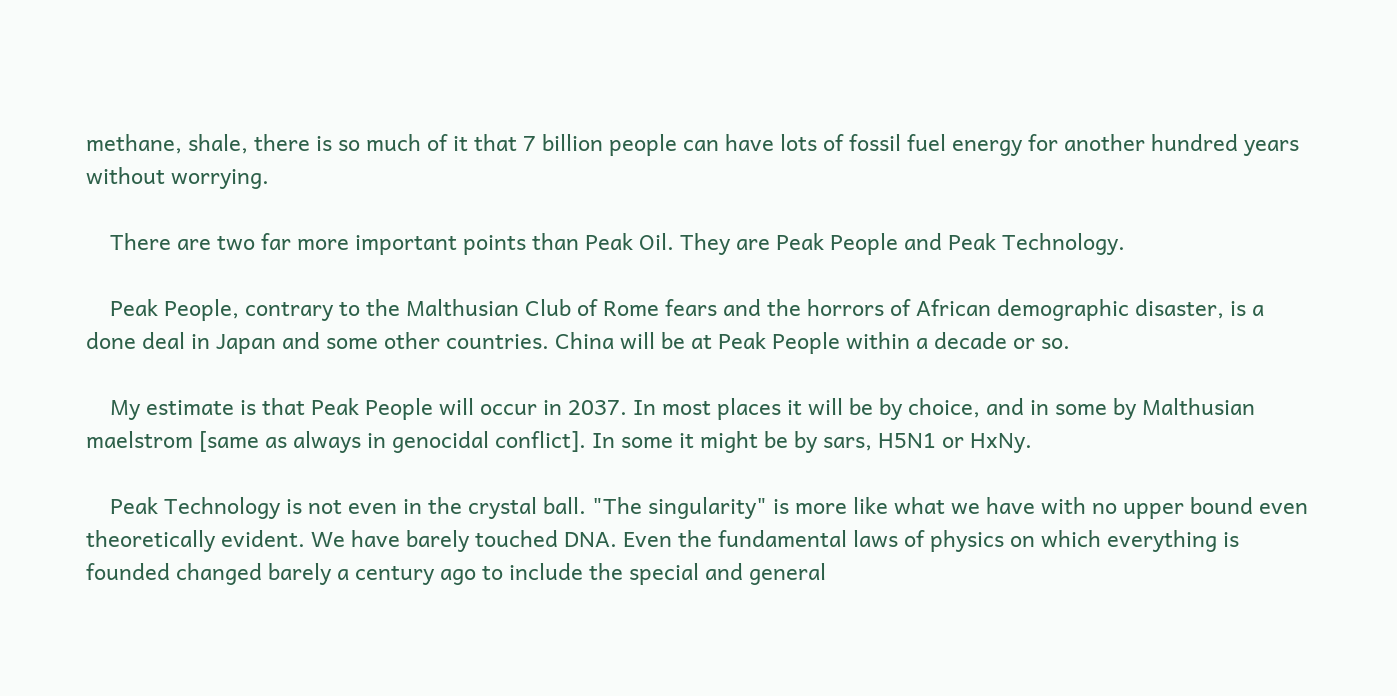methane, shale, there is so much of it that 7 billion people can have lots of fossil fuel energy for another hundred years without worrying.

    There are two far more important points than Peak Oil. They are Peak People and Peak Technology.

    Peak People, contrary to the Malthusian Club of Rome fears and the horrors of African demographic disaster, is a done deal in Japan and some other countries. China will be at Peak People within a decade or so.

    My estimate is that Peak People will occur in 2037. In most places it will be by choice, and in some by Malthusian maelstrom [same as always in genocidal conflict]. In some it might be by sars, H5N1 or HxNy.

    Peak Technology is not even in the crystal ball. "The singularity" is more like what we have with no upper bound even theoretically evident. We have barely touched DNA. Even the fundamental laws of physics on which everything is founded changed barely a century ago to include the special and general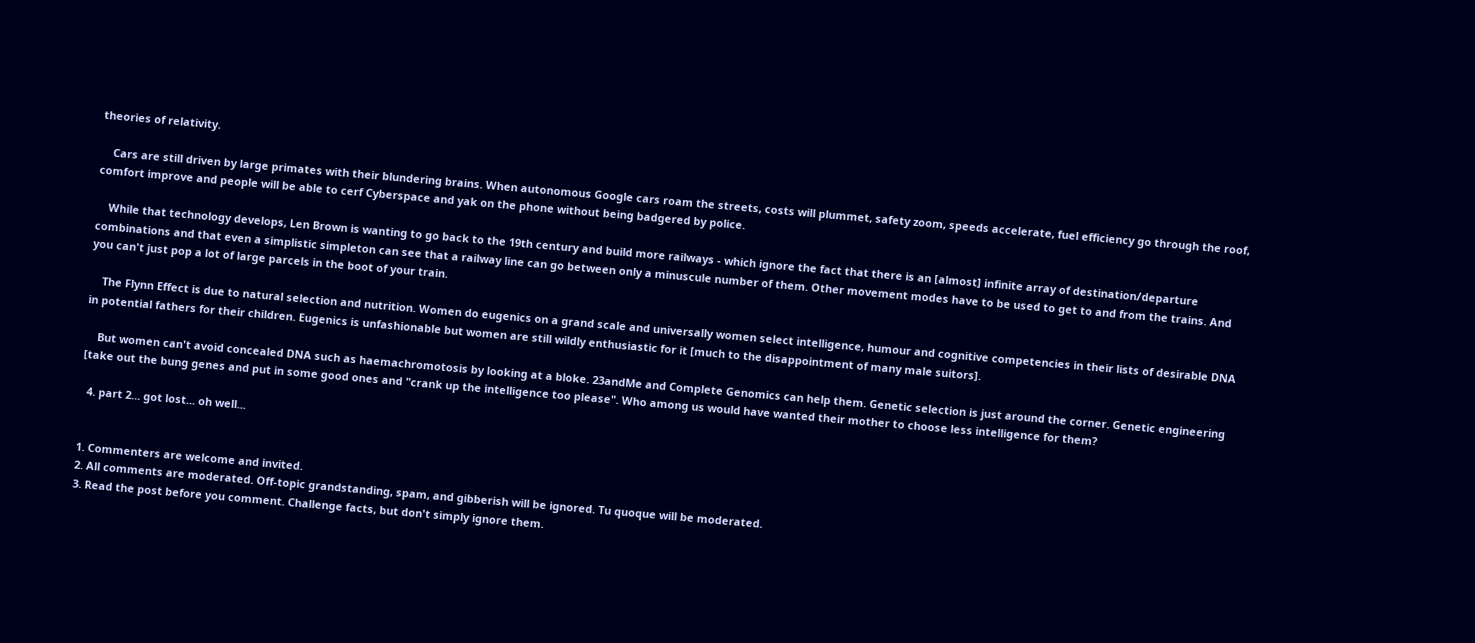theories of relativity.

    Cars are still driven by large primates with their blundering brains. When autonomous Google cars roam the streets, costs will plummet, safety zoom, speeds accelerate, fuel efficiency go through the roof, comfort improve and people will be able to cerf Cyberspace and yak on the phone without being badgered by police.

    While that technology develops, Len Brown is wanting to go back to the 19th century and build more railways - which ignore the fact that there is an [almost] infinite array of destination/departure combinations and that even a simplistic simpleton can see that a railway line can go between only a minuscule number of them. Other movement modes have to be used to get to and from the trains. And you can't just pop a lot of large parcels in the boot of your train.

    The Flynn Effect is due to natural selection and nutrition. Women do eugenics on a grand scale and universally women select intelligence, humour and cognitive competencies in their lists of desirable DNA in potential fathers for their children. Eugenics is unfashionable but women are still wildly enthusiastic for it [much to the disappointment of many male suitors].

    But women can't avoid concealed DNA such as haemachromotosis by looking at a bloke. 23andMe and Complete Genomics can help them. Genetic selection is just around the corner. Genetic engineering [take out the bung genes and put in some good ones and "crank up the intelligence too please". Who among us would have wanted their mother to choose less intelligence for them?

  4. part 2... got lost... oh well...


1. Commenters are welcome and invited.
2. All comments are moderated. Off-topic grandstanding, spam, and gibberish will be ignored. Tu quoque will be moderated.
3. Read the post before you comment. Challenge facts, but don't simply ignore them.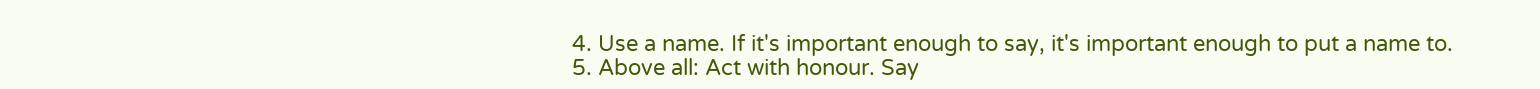4. Use a name. If it's important enough to say, it's important enough to put a name to.
5. Above all: Act with honour. Say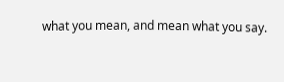what you mean, and mean what you say.